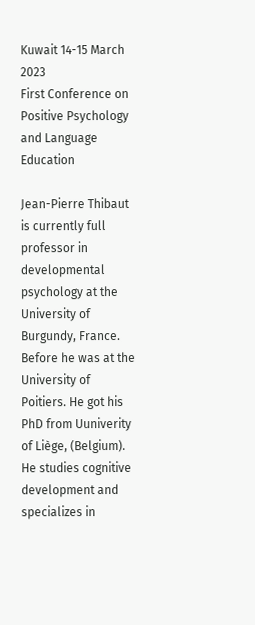Kuwait 14-15 March 2023
First Conference on Positive Psychology and Language Education

Jean-Pierre Thibaut is currently full professor in developmental psychology at the University of Burgundy, France. Before he was at the University of Poitiers. He got his PhD from Uuniverity of Liège, (Belgium). He studies cognitive development and specializes in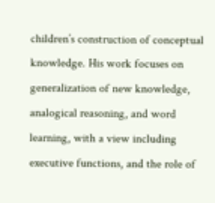children’s construction of conceptual knowledge. His work focuses on generalization of new knowledge, analogical reasoning, and word learning, with a view including executive functions, and the role of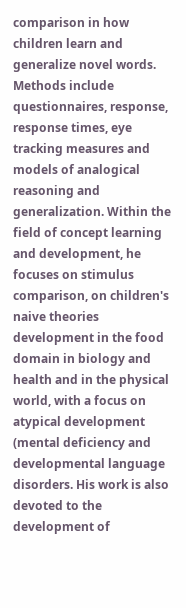comparison in how children learn and generalize novel words. Methods include questionnaires, response, response times, eye tracking measures and models of analogical reasoning and generalization. Within the field of concept learning and development, he focuses on stimulus comparison, on children's naive theories development in the food domain in biology and health and in the physical world, with a focus on atypical development (mental deficiency and developmental language disorders. His work is also devoted to the development of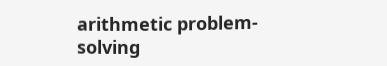arithmetic problem-solving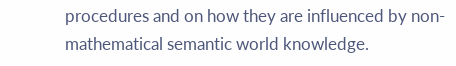procedures and on how they are influenced by non-mathematical semantic world knowledge.